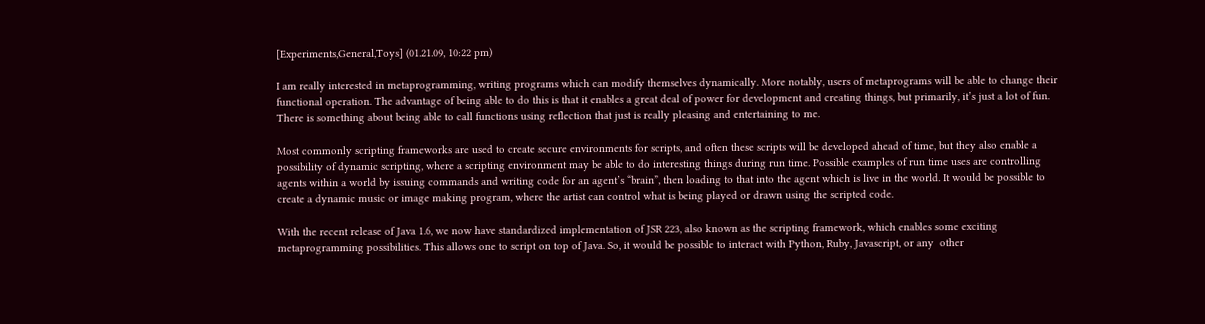[Experiments,General,Toys] (01.21.09, 10:22 pm)

I am really interested in metaprogramming, writing programs which can modify themselves dynamically. More notably, users of metaprograms will be able to change their functional operation. The advantage of being able to do this is that it enables a great deal of power for development and creating things, but primarily, it’s just a lot of fun. There is something about being able to call functions using reflection that just is really pleasing and entertaining to me.

Most commonly scripting frameworks are used to create secure environments for scripts, and often these scripts will be developed ahead of time, but they also enable a possibility of dynamic scripting, where a scripting environment may be able to do interesting things during run time. Possible examples of run time uses are controlling agents within a world by issuing commands and writing code for an agent’s “brain”, then loading to that into the agent which is live in the world. It would be possible to create a dynamic music or image making program, where the artist can control what is being played or drawn using the scripted code.

With the recent release of Java 1.6, we now have standardized implementation of JSR 223, also known as the scripting framework, which enables some exciting metaprogramming possibilities. This allows one to script on top of Java. So, it would be possible to interact with Python, Ruby, Javascript, or any  other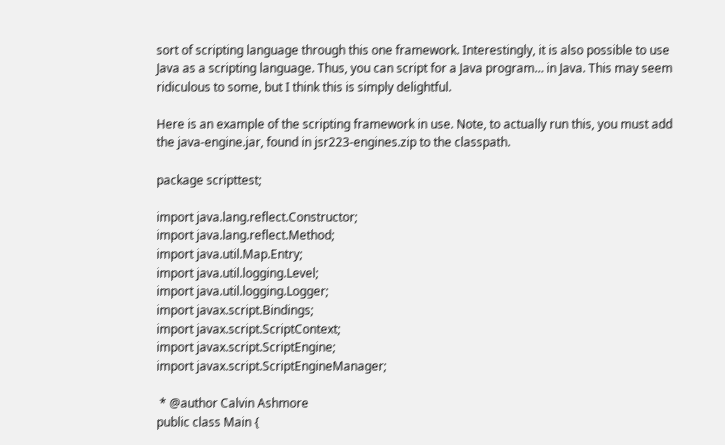sort of scripting language through this one framework. Interestingly, it is also possible to use Java as a scripting language. Thus, you can script for a Java program… in Java. This may seem ridiculous to some, but I think this is simply delightful.

Here is an example of the scripting framework in use. Note, to actually run this, you must add the java-engine.jar, found in jsr223-engines.zip to the classpath.

package scripttest;

import java.lang.reflect.Constructor;
import java.lang.reflect.Method;
import java.util.Map.Entry;
import java.util.logging.Level;
import java.util.logging.Logger;
import javax.script.Bindings;
import javax.script.ScriptContext;
import javax.script.ScriptEngine;
import javax.script.ScriptEngineManager;

 * @author Calvin Ashmore
public class Main {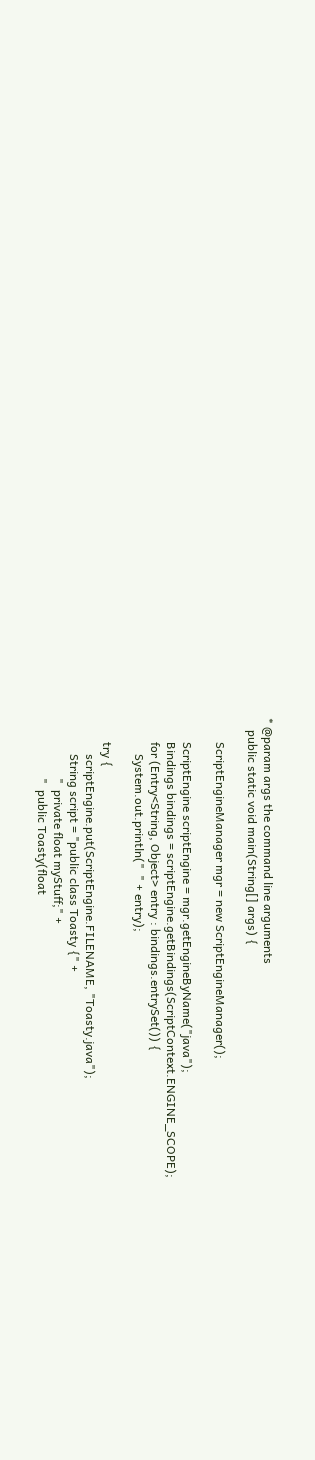* @param args the command line arguments
    public static void main(String[] args) {

        ScriptEngineManager mgr = new ScriptEngineManager();

        ScriptEngine scriptEngine = mgr.getEngineByName("java");
        Bindings bindings = scriptEngine.getBindings(ScriptContext.ENGINE_SCOPE);
        for (Entry<String, Object> entry : bindings.entrySet()) {
            System.out.println("  " + entry);

        try {
            scriptEngine.put(ScriptEngine.FILENAME, "Toasty.java");
            String script = "public class Toasty {" +
                    "  private float myStuff;" +
                    "  public Toasty(float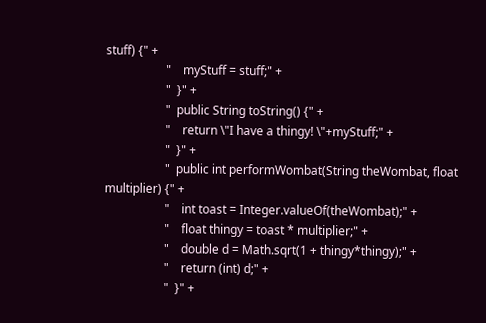stuff) {" +
                    "    myStuff = stuff;" +
                    "  }" +
                    "  public String toString() {" +
                    "    return \"I have a thingy! \"+myStuff;" +
                    "  }" +
                    "  public int performWombat(String theWombat, float multiplier) {" +
                    "    int toast = Integer.valueOf(theWombat);" +
                    "    float thingy = toast * multiplier;" +
                    "    double d = Math.sqrt(1 + thingy*thingy);" +
                    "    return (int) d;" +
                    "  }" +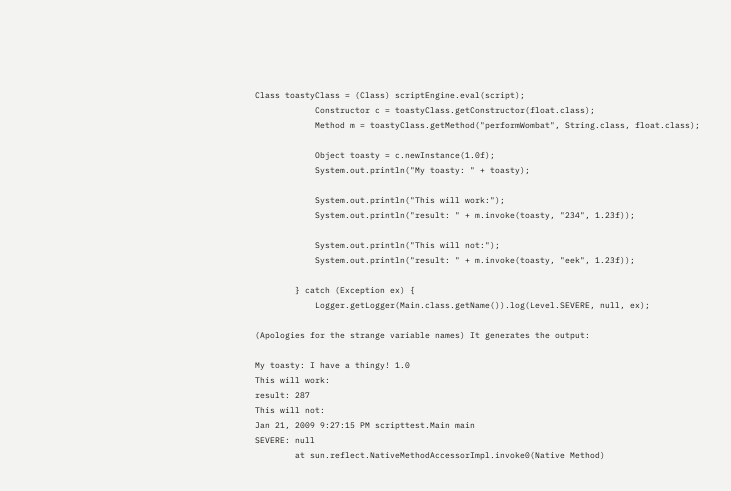Class toastyClass = (Class) scriptEngine.eval(script);
            Constructor c = toastyClass.getConstructor(float.class);
            Method m = toastyClass.getMethod("performWombat", String.class, float.class);

            Object toasty = c.newInstance(1.0f);
            System.out.println("My toasty: " + toasty);

            System.out.println("This will work:");
            System.out.println("result: " + m.invoke(toasty, "234", 1.23f));

            System.out.println("This will not:");
            System.out.println("result: " + m.invoke(toasty, "eek", 1.23f));

        } catch (Exception ex) {
            Logger.getLogger(Main.class.getName()).log(Level.SEVERE, null, ex);

(Apologies for the strange variable names) It generates the output:

My toasty: I have a thingy! 1.0
This will work:
result: 287
This will not:
Jan 21, 2009 9:27:15 PM scripttest.Main main
SEVERE: null
        at sun.reflect.NativeMethodAccessorImpl.invoke0(Native Method)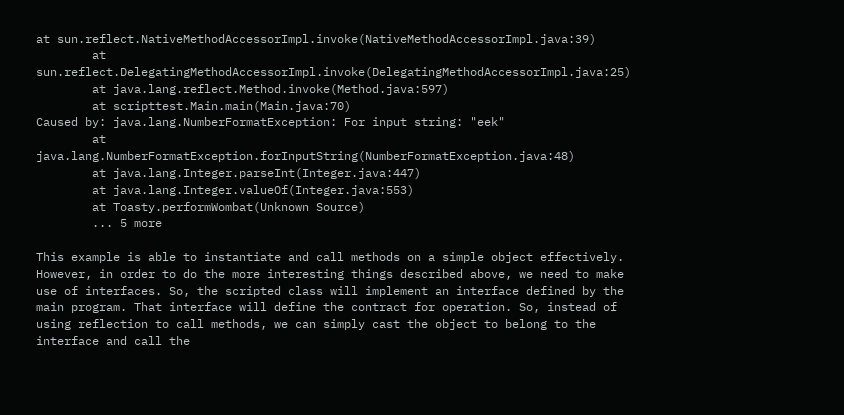at sun.reflect.NativeMethodAccessorImpl.invoke(NativeMethodAccessorImpl.java:39)
        at sun.reflect.DelegatingMethodAccessorImpl.invoke(DelegatingMethodAccessorImpl.java:25)
        at java.lang.reflect.Method.invoke(Method.java:597)
        at scripttest.Main.main(Main.java:70)
Caused by: java.lang.NumberFormatException: For input string: "eek"
        at java.lang.NumberFormatException.forInputString(NumberFormatException.java:48)
        at java.lang.Integer.parseInt(Integer.java:447)
        at java.lang.Integer.valueOf(Integer.java:553)
        at Toasty.performWombat(Unknown Source)
        ... 5 more

This example is able to instantiate and call methods on a simple object effectively. However, in order to do the more interesting things described above, we need to make use of interfaces. So, the scripted class will implement an interface defined by the main program. That interface will define the contract for operation. So, instead of using reflection to call methods, we can simply cast the object to belong to the interface and call the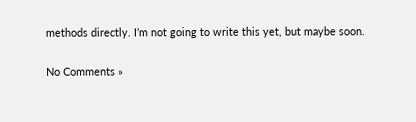methods directly. I’m not going to write this yet, but maybe soon.

No Comments »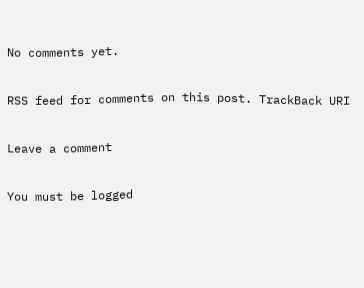No comments yet.

RSS feed for comments on this post. TrackBack URI

Leave a comment

You must be logged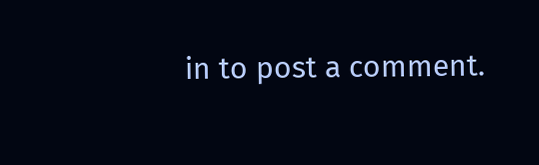in to post a comment.